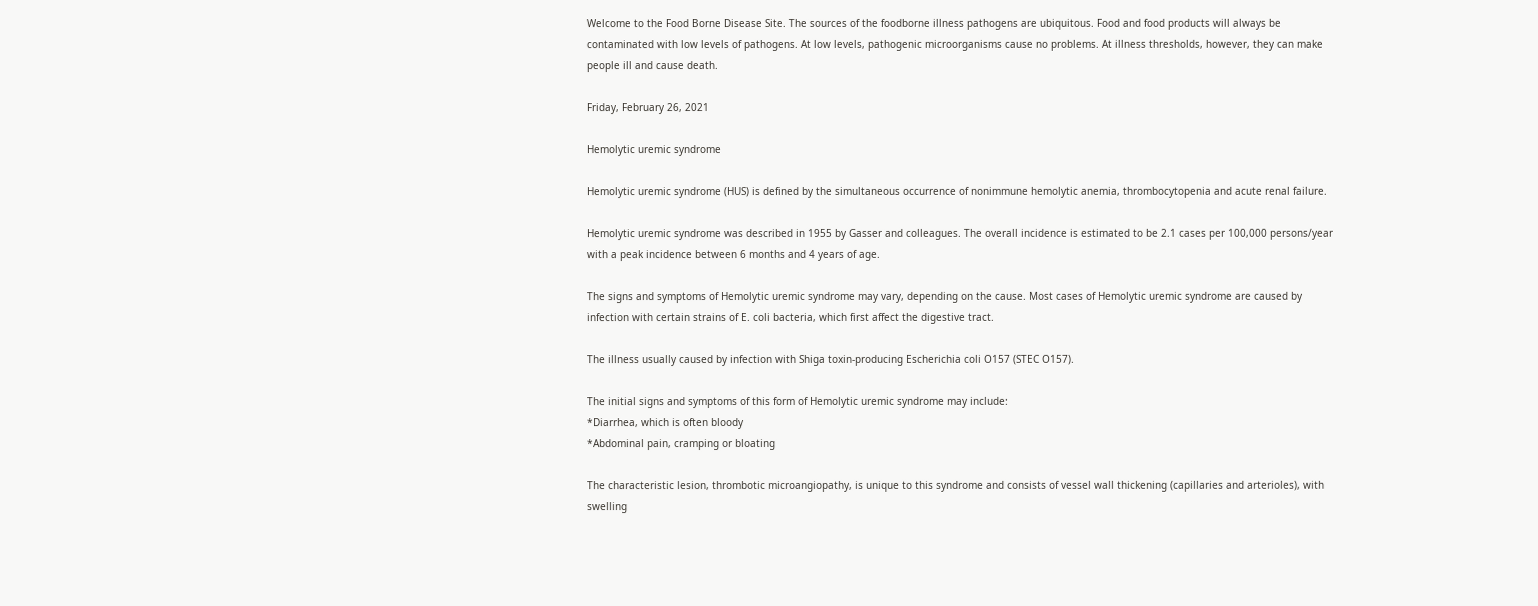Welcome to the Food Borne Disease Site. The sources of the foodborne illness pathogens are ubiquitous. Food and food products will always be contaminated with low levels of pathogens. At low levels, pathogenic microorganisms cause no problems. At illness thresholds, however, they can make people ill and cause death.

Friday, February 26, 2021

Hemolytic uremic syndrome

Hemolytic uremic syndrome (HUS) is defined by the simultaneous occurrence of nonimmune hemolytic anemia, thrombocytopenia and acute renal failure.

Hemolytic uremic syndrome was described in 1955 by Gasser and colleagues. The overall incidence is estimated to be 2.1 cases per 100,000 persons/year with a peak incidence between 6 months and 4 years of age.

The signs and symptoms of Hemolytic uremic syndrome may vary, depending on the cause. Most cases of Hemolytic uremic syndrome are caused by infection with certain strains of E. coli bacteria, which first affect the digestive tract.

The illness usually caused by infection with Shiga toxin-producing Escherichia coli O157 (STEC O157).

The initial signs and symptoms of this form of Hemolytic uremic syndrome may include:
*Diarrhea, which is often bloody
*Abdominal pain, cramping or bloating

The characteristic lesion, thrombotic microangiopathy, is unique to this syndrome and consists of vessel wall thickening (capillaries and arterioles), with swelling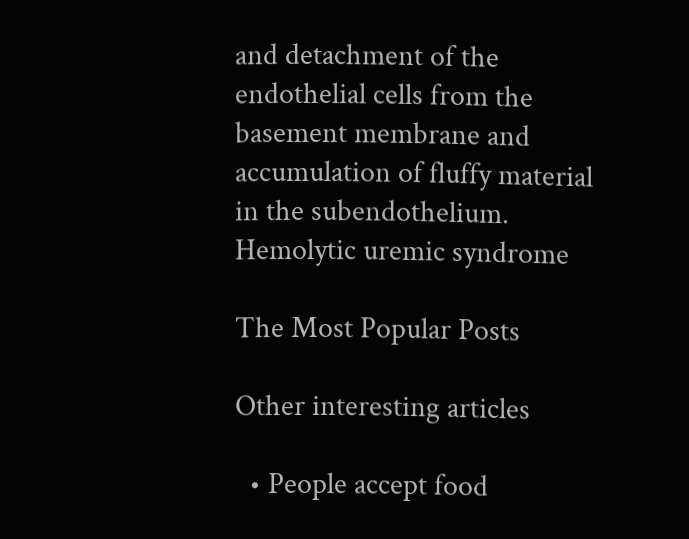and detachment of the endothelial cells from the basement membrane and accumulation of fluffy material in the subendothelium.
Hemolytic uremic syndrome

The Most Popular Posts

Other interesting articles

  • People accept food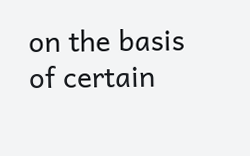on the basis of certain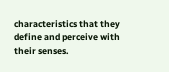characteristics that they define and perceive with their senses.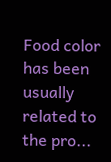Food color has been usually related to the pro...